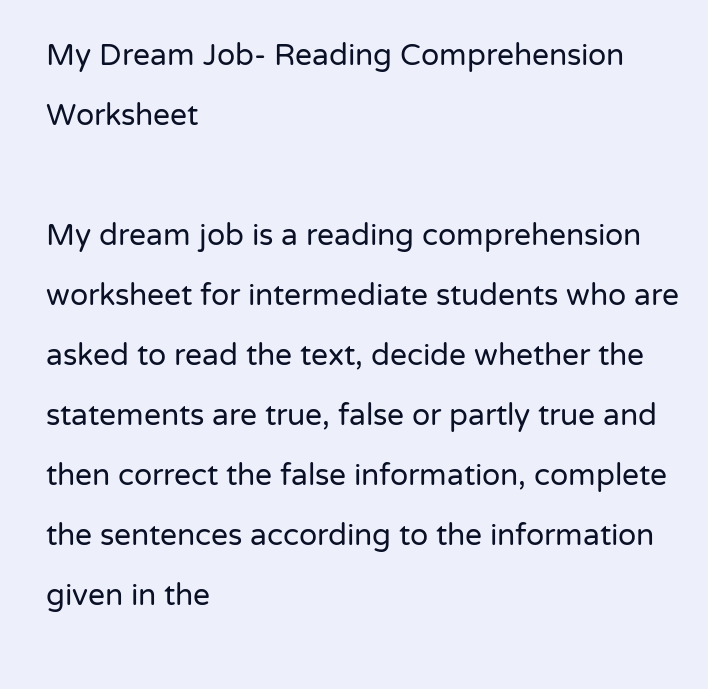My Dream Job- Reading Comprehension Worksheet

My dream job is a reading comprehension worksheet for intermediate students who are asked to read the text, decide whether the statements are true, false or partly true and then correct the false information, complete the sentences according to the information given in the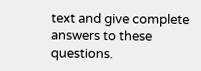text and give complete answers to these questions.